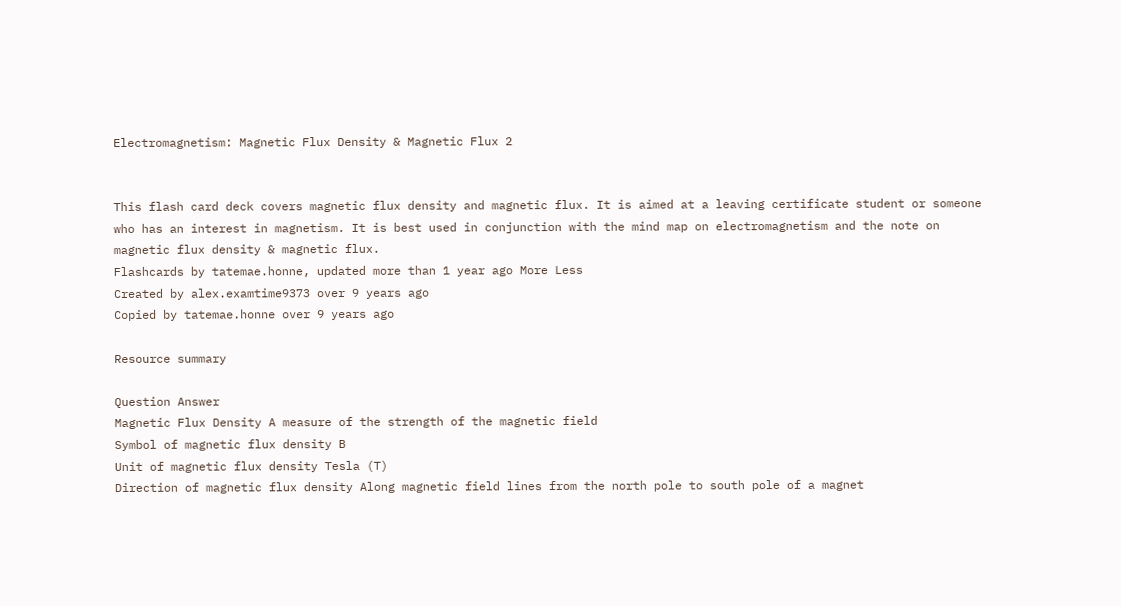Electromagnetism: Magnetic Flux Density & Magnetic Flux 2


This flash card deck covers magnetic flux density and magnetic flux. It is aimed at a leaving certificate student or someone who has an interest in magnetism. It is best used in conjunction with the mind map on electromagnetism and the note on magnetic flux density & magnetic flux.
Flashcards by tatemae.honne, updated more than 1 year ago More Less
Created by alex.examtime9373 over 9 years ago
Copied by tatemae.honne over 9 years ago

Resource summary

Question Answer
Magnetic Flux Density A measure of the strength of the magnetic field
Symbol of magnetic flux density B
Unit of magnetic flux density Tesla (T)
Direction of magnetic flux density Along magnetic field lines from the north pole to south pole of a magnet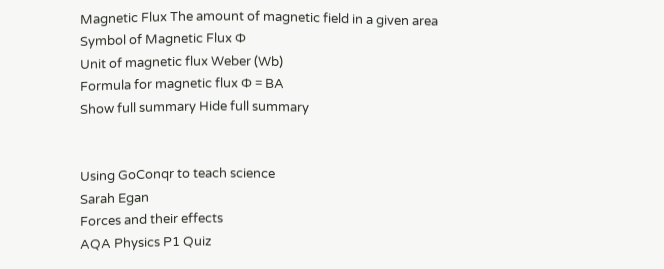Magnetic Flux The amount of magnetic field in a given area
Symbol of Magnetic Flux Φ
Unit of magnetic flux Weber (Wb)
Formula for magnetic flux Φ = BA
Show full summary Hide full summary


Using GoConqr to teach science
Sarah Egan
Forces and their effects
AQA Physics P1 Quiz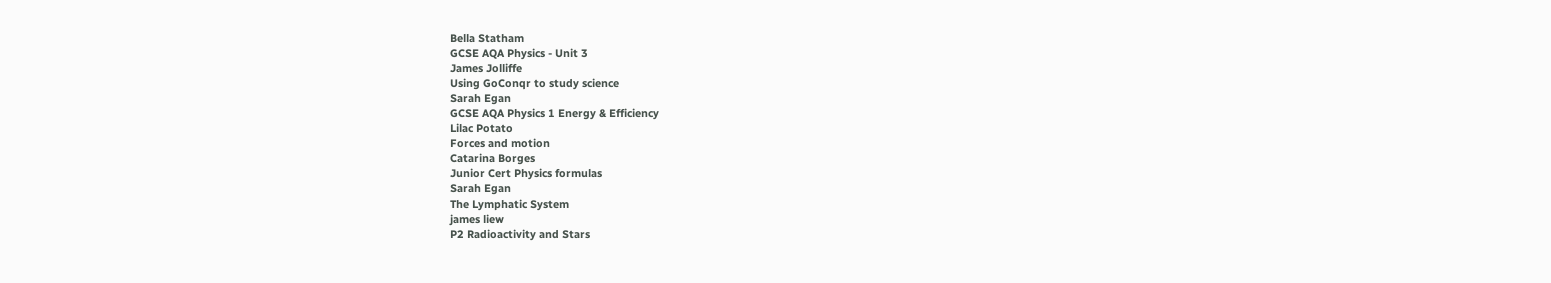Bella Statham
GCSE AQA Physics - Unit 3
James Jolliffe
Using GoConqr to study science
Sarah Egan
GCSE AQA Physics 1 Energy & Efficiency
Lilac Potato
Forces and motion
Catarina Borges
Junior Cert Physics formulas
Sarah Egan
The Lymphatic System
james liew
P2 Radioactivity and Stars